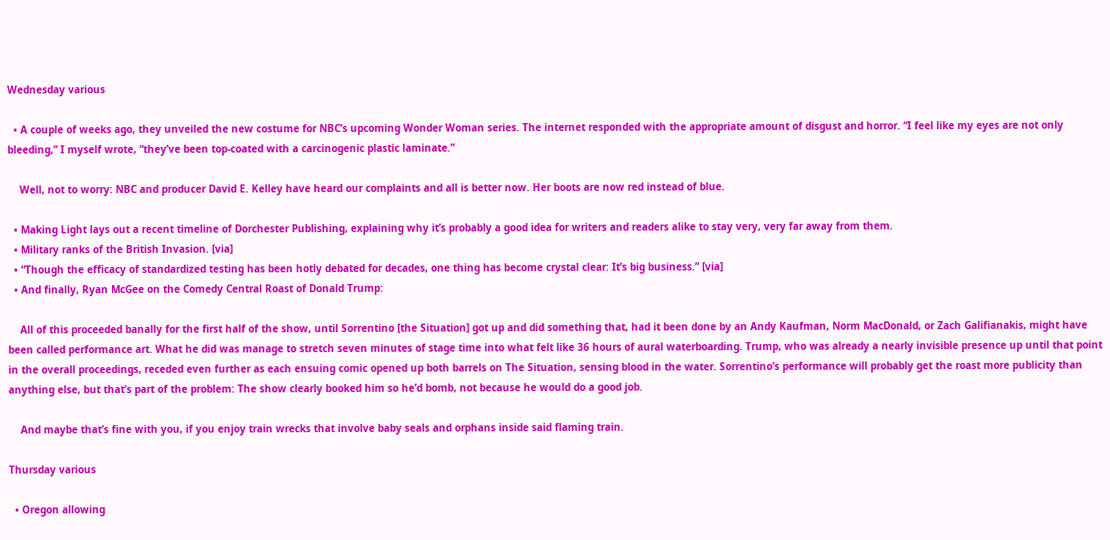Wednesday various

  • A couple of weeks ago, they unveiled the new costume for NBC’s upcoming Wonder Woman series. The internet responded with the appropriate amount of disgust and horror. “I feel like my eyes are not only bleeding,” I myself wrote, “they’ve been top-coated with a carcinogenic plastic laminate.”

    Well, not to worry: NBC and producer David E. Kelley have heard our complaints and all is better now. Her boots are now red instead of blue.

  • Making Light lays out a recent timeline of Dorchester Publishing, explaining why it’s probably a good idea for writers and readers alike to stay very, very far away from them.
  • Military ranks of the British Invasion. [via]
  • “Though the efficacy of standardized testing has been hotly debated for decades, one thing has become crystal clear: It’s big business.” [via]
  • And finally, Ryan McGee on the Comedy Central Roast of Donald Trump:

    All of this proceeded banally for the first half of the show, until Sorrentino [the Situation] got up and did something that, had it been done by an Andy Kaufman, Norm MacDonald, or Zach Galifianakis, might have been called performance art. What he did was manage to stretch seven minutes of stage time into what felt like 36 hours of aural waterboarding. Trump, who was already a nearly invisible presence up until that point in the overall proceedings, receded even further as each ensuing comic opened up both barrels on The Situation, sensing blood in the water. Sorrentino’s performance will probably get the roast more publicity than anything else, but that’s part of the problem: The show clearly booked him so he’d bomb, not because he would do a good job.

    And maybe that’s fine with you, if you enjoy train wrecks that involve baby seals and orphans inside said flaming train.

Thursday various

  • Oregon allowing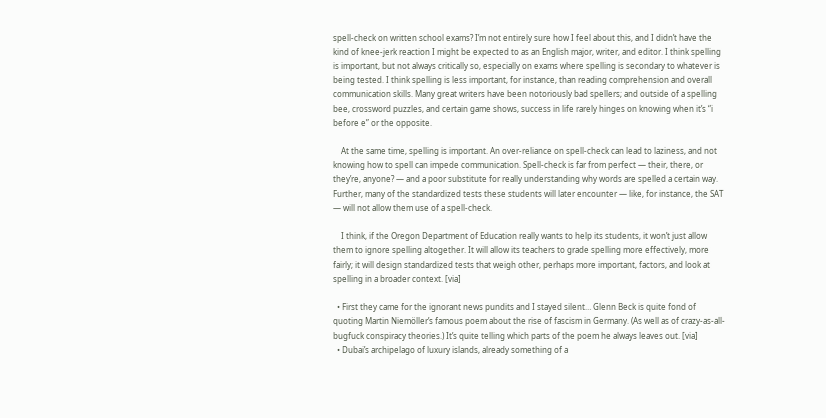spell-check on written school exams? I’m not entirely sure how I feel about this, and I didn’t have the kind of knee-jerk reaction I might be expected to as an English major, writer, and editor. I think spelling is important, but not always critically so, especially on exams where spelling is secondary to whatever is being tested. I think spelling is less important, for instance, than reading comprehension and overall communication skills. Many great writers have been notoriously bad spellers; and outside of a spelling bee, crossword puzzles, and certain game shows, success in life rarely hinges on knowing when it’s “i before e” or the opposite.

    At the same time, spelling is important. An over-reliance on spell-check can lead to laziness, and not knowing how to spell can impede communication. Spell-check is far from perfect — their, there, or they’re, anyone? — and a poor substitute for really understanding why words are spelled a certain way. Further, many of the standardized tests these students will later encounter — like, for instance, the SAT — will not allow them use of a spell-check.

    I think, if the Oregon Department of Education really wants to help its students, it won’t just allow them to ignore spelling altogether. It will allow its teachers to grade spelling more effectively, more fairly; it will design standardized tests that weigh other, perhaps more important, factors, and look at spelling in a broader context. [via]

  • First they came for the ignorant news pundits and I stayed silent… Glenn Beck is quite fond of quoting Martin Niemöller’s famous poem about the rise of fascism in Germany. (As well as of crazy-as-all-bugfuck conspiracy theories.) It’s quite telling which parts of the poem he always leaves out. [via]
  • Dubai’s archipelago of luxury islands, already something of a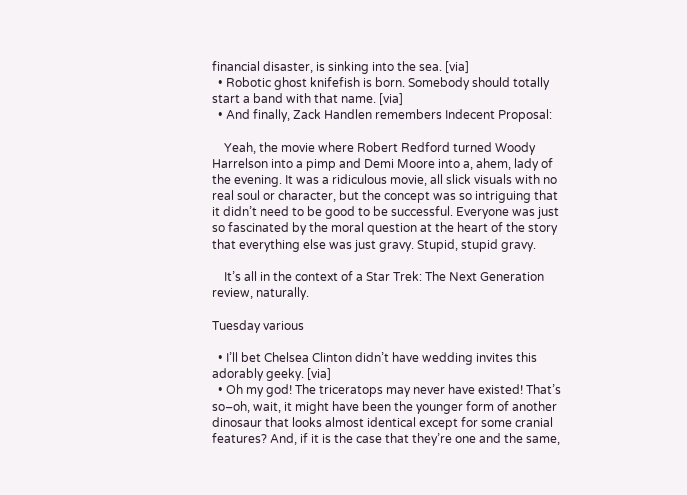financial disaster, is sinking into the sea. [via]
  • Robotic ghost knifefish is born. Somebody should totally start a band with that name. [via]
  • And finally, Zack Handlen remembers Indecent Proposal:

    Yeah, the movie where Robert Redford turned Woody Harrelson into a pimp and Demi Moore into a, ahem, lady of the evening. It was a ridiculous movie, all slick visuals with no real soul or character, but the concept was so intriguing that it didn’t need to be good to be successful. Everyone was just so fascinated by the moral question at the heart of the story that everything else was just gravy. Stupid, stupid gravy.

    It’s all in the context of a Star Trek: The Next Generation review, naturally.

Tuesday various

  • I’ll bet Chelsea Clinton didn’t have wedding invites this adorably geeky. [via]
  • Oh my god! The triceratops may never have existed! That’s so–oh, wait, it might have been the younger form of another dinosaur that looks almost identical except for some cranial features? And, if it is the case that they’re one and the same,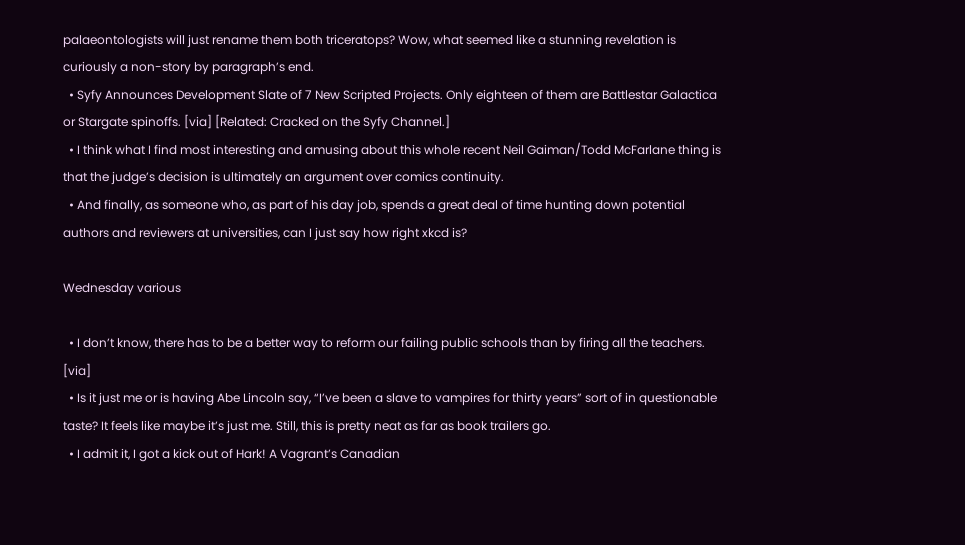palaeontologists will just rename them both triceratops? Wow, what seemed like a stunning revelation is curiously a non-story by paragraph’s end.
  • Syfy Announces Development Slate of 7 New Scripted Projects. Only eighteen of them are Battlestar Galactica or Stargate spinoffs. [via] [Related: Cracked on the Syfy Channel.]
  • I think what I find most interesting and amusing about this whole recent Neil Gaiman/Todd McFarlane thing is that the judge’s decision is ultimately an argument over comics continuity.
  • And finally, as someone who, as part of his day job, spends a great deal of time hunting down potential authors and reviewers at universities, can I just say how right xkcd is?

Wednesday various

  • I don’t know, there has to be a better way to reform our failing public schools than by firing all the teachers. [via]
  • Is it just me or is having Abe Lincoln say, “I’ve been a slave to vampires for thirty years” sort of in questionable taste? It feels like maybe it’s just me. Still, this is pretty neat as far as book trailers go.
  • I admit it, I got a kick out of Hark! A Vagrant’s Canadian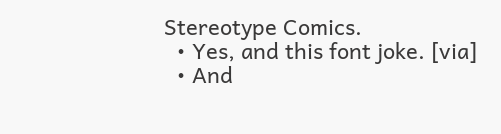Stereotype Comics.
  • Yes, and this font joke. [via]
  • And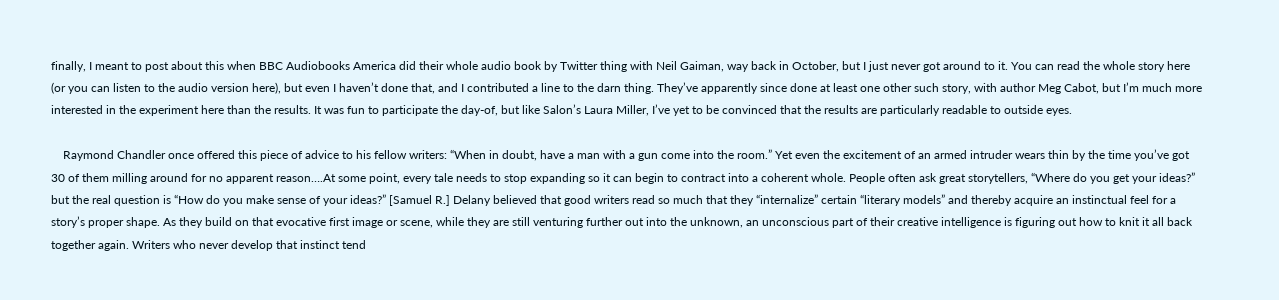finally, I meant to post about this when BBC Audiobooks America did their whole audio book by Twitter thing with Neil Gaiman, way back in October, but I just never got around to it. You can read the whole story here (or you can listen to the audio version here), but even I haven’t done that, and I contributed a line to the darn thing. They’ve apparently since done at least one other such story, with author Meg Cabot, but I’m much more interested in the experiment here than the results. It was fun to participate the day-of, but like Salon’s Laura Miller, I’ve yet to be convinced that the results are particularly readable to outside eyes.

    Raymond Chandler once offered this piece of advice to his fellow writers: “When in doubt, have a man with a gun come into the room.” Yet even the excitement of an armed intruder wears thin by the time you’ve got 30 of them milling around for no apparent reason….At some point, every tale needs to stop expanding so it can begin to contract into a coherent whole. People often ask great storytellers, “Where do you get your ideas?” but the real question is “How do you make sense of your ideas?” [Samuel R.] Delany believed that good writers read so much that they “internalize” certain “literary models” and thereby acquire an instinctual feel for a story’s proper shape. As they build on that evocative first image or scene, while they are still venturing further out into the unknown, an unconscious part of their creative intelligence is figuring out how to knit it all back together again. Writers who never develop that instinct tend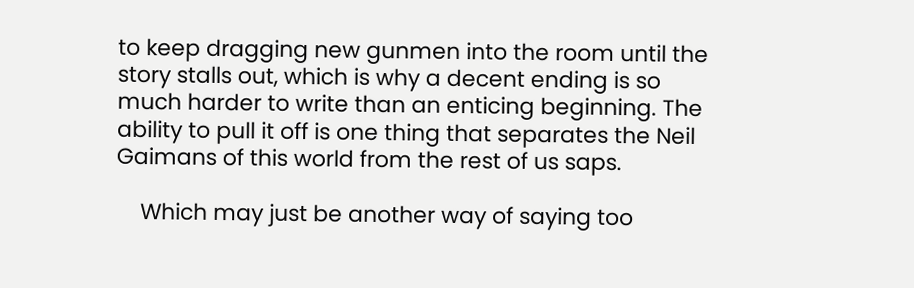to keep dragging new gunmen into the room until the story stalls out, which is why a decent ending is so much harder to write than an enticing beginning. The ability to pull it off is one thing that separates the Neil Gaimans of this world from the rest of us saps.

    Which may just be another way of saying too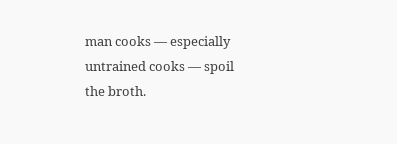man cooks — especially untrained cooks — spoil the broth.